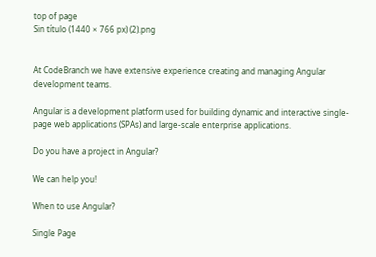top of page
Sin título (1440 × 766 px) (2).png


At CodeBranch we have extensive experience creating and managing Angular development teams.

Angular is a development platform used for building dynamic and interactive single-page web applications (SPAs) and large-scale enterprise applications.

Do you have a project in Angular?

We can help you!

When to use Angular?

Single Page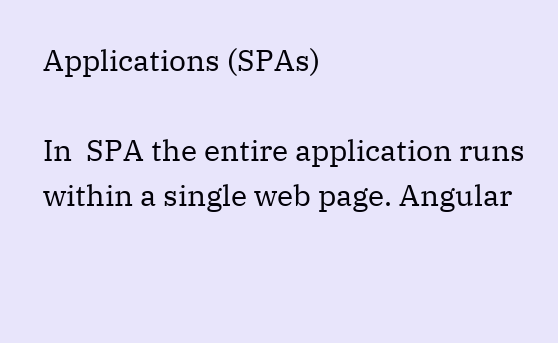Applications (SPAs)

In  SPA the entire application runs within a single web page. Angular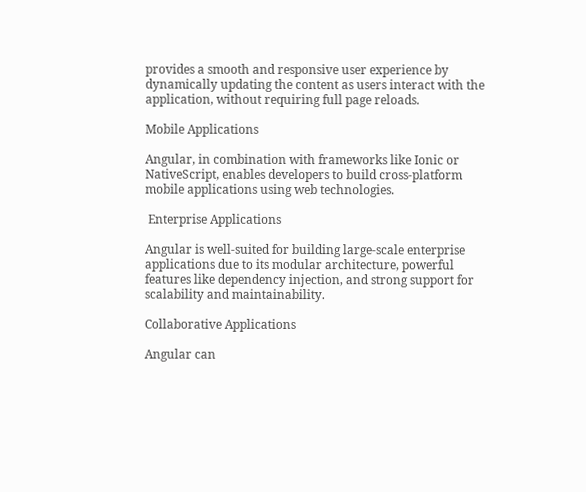provides a smooth and responsive user experience by dynamically updating the content as users interact with the application, without requiring full page reloads.

Mobile Applications

Angular, in combination with frameworks like Ionic or NativeScript, enables developers to build cross-platform mobile applications using web technologies.

 Enterprise Applications

Angular is well-suited for building large-scale enterprise applications due to its modular architecture, powerful features like dependency injection, and strong support for scalability and maintainability.

Collaborative Applications

Angular can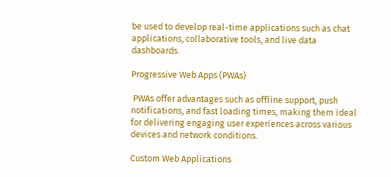be used to develop real-time applications such as chat applications, collaborative tools, and live data dashboards.

Progressive Web Apps (PWAs)

 PWAs offer advantages such as offline support, push notifications, and fast loading times, making them ideal for delivering engaging user experiences across various devices and network conditions.

Custom Web Applications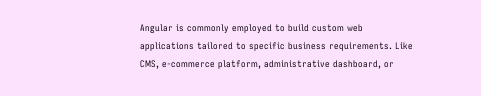Angular is commonly employed to build custom web applications tailored to specific business requirements. Like CMS, e-commerce platform, administrative dashboard, or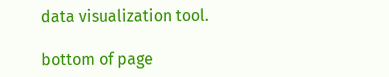data visualization tool.

bottom of page